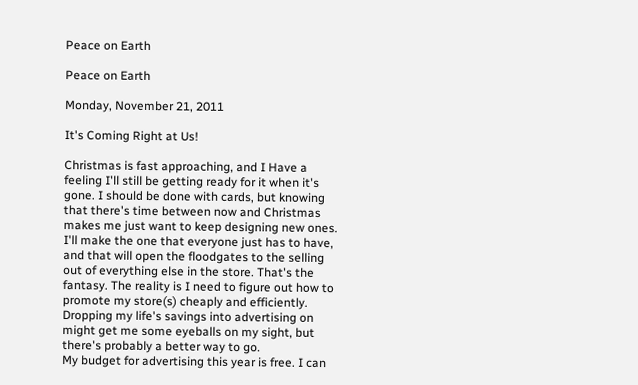Peace on Earth

Peace on Earth

Monday, November 21, 2011

It's Coming Right at Us!

Christmas is fast approaching, and I Have a feeling I'll still be getting ready for it when it's gone. I should be done with cards, but knowing that there's time between now and Christmas makes me just want to keep designing new ones. I'll make the one that everyone just has to have, and that will open the floodgates to the selling out of everything else in the store. That's the fantasy. The reality is I need to figure out how to promote my store(s) cheaply and efficiently. Dropping my life's savings into advertising on might get me some eyeballs on my sight, but there's probably a better way to go.
My budget for advertising this year is free. I can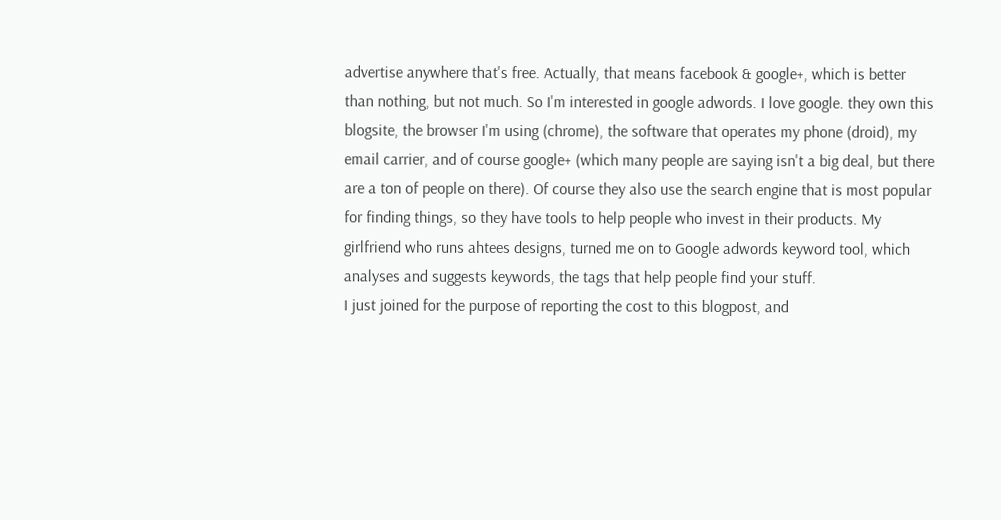advertise anywhere that's free. Actually, that means facebook & google+, which is better than nothing, but not much. So I'm interested in google adwords. I love google. they own this blogsite, the browser I'm using (chrome), the software that operates my phone (droid), my email carrier, and of course google+ (which many people are saying isn't a big deal, but there are a ton of people on there). Of course they also use the search engine that is most popular for finding things, so they have tools to help people who invest in their products. My girlfriend who runs ahtees designs, turned me on to Google adwords keyword tool, which analyses and suggests keywords, the tags that help people find your stuff.
I just joined for the purpose of reporting the cost to this blogpost, and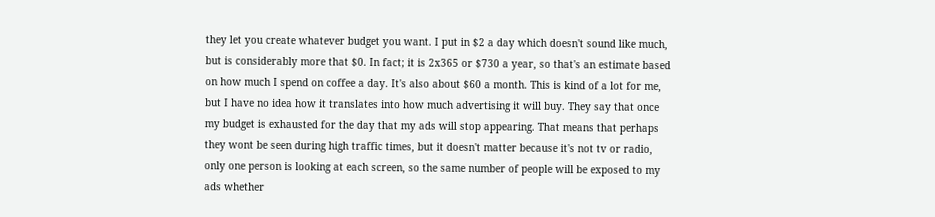they let you create whatever budget you want. I put in $2 a day which doesn't sound like much, but is considerably more that $0. In fact; it is 2x365 or $730 a year, so that's an estimate based on how much I spend on coffee a day. It's also about $60 a month. This is kind of a lot for me, but I have no idea how it translates into how much advertising it will buy. They say that once my budget is exhausted for the day that my ads will stop appearing. That means that perhaps they wont be seen during high traffic times, but it doesn't matter because it's not tv or radio, only one person is looking at each screen, so the same number of people will be exposed to my ads whether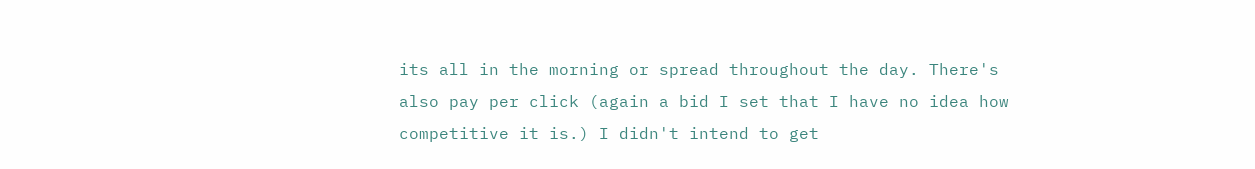its all in the morning or spread throughout the day. There's also pay per click (again a bid I set that I have no idea how competitive it is.) I didn't intend to get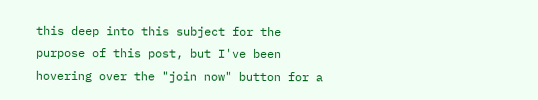this deep into this subject for the purpose of this post, but I've been hovering over the "join now" button for a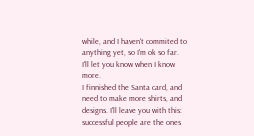while, and I haven't commited to anything yet, so I'm ok so far. I'll let you know when I know more.
I finnished the Santa card, and need to make more shirts, and designs. I'll leave you with this: successful people are the ones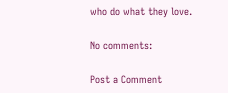who do what they love.

No comments:

Post a Comment